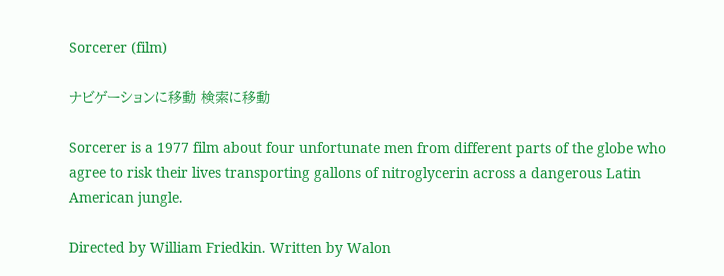Sorcerer (film)

ナビゲーションに移動 検索に移動

Sorcerer is a 1977 film about four unfortunate men from different parts of the globe who agree to risk their lives transporting gallons of nitroglycerin across a dangerous Latin American jungle.

Directed by William Friedkin. Written by Walon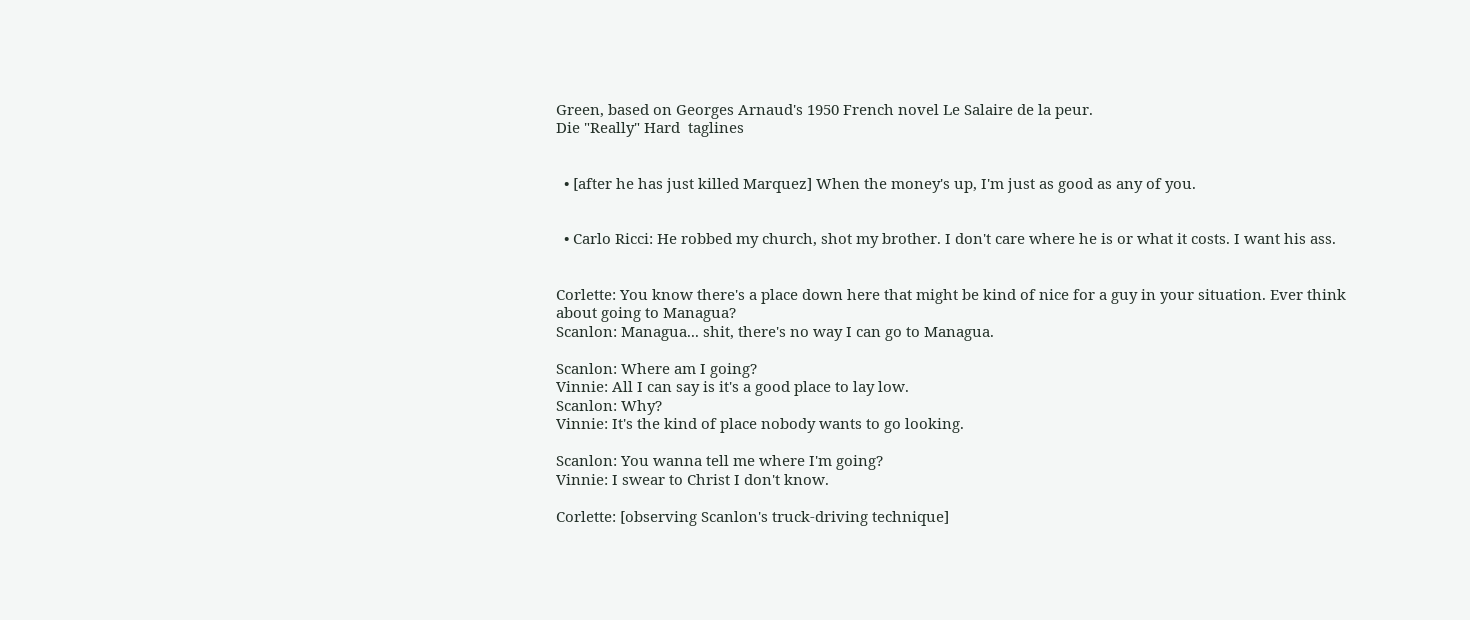Green, based on Georges Arnaud's 1950 French novel Le Salaire de la peur.
Die "Really" Hard  taglines


  • [after he has just killed Marquez] When the money's up, I'm just as good as any of you.


  • Carlo Ricci: He robbed my church, shot my brother. I don't care where he is or what it costs. I want his ass.


Corlette: You know there's a place down here that might be kind of nice for a guy in your situation. Ever think about going to Managua?
Scanlon: Managua... shit, there's no way I can go to Managua.

Scanlon: Where am I going?
Vinnie: All I can say is it's a good place to lay low.
Scanlon: Why?
Vinnie: It's the kind of place nobody wants to go looking.

Scanlon: You wanna tell me where I'm going?
Vinnie: I swear to Christ I don't know.

Corlette: [observing Scanlon's truck-driving technique]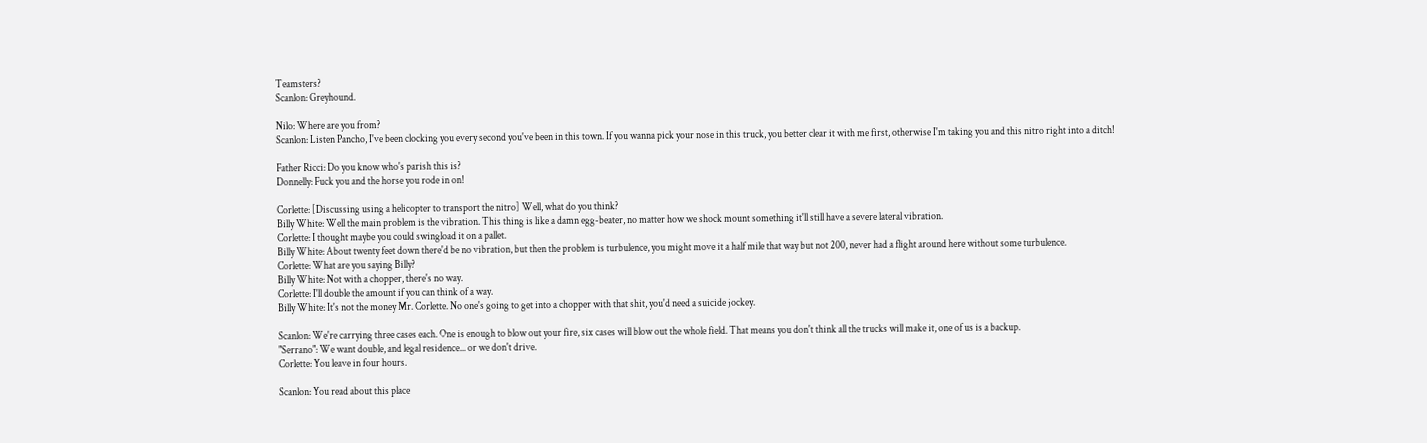Teamsters?
Scanlon: Greyhound.

Nilo: Where are you from?
Scanlon: Listen Pancho, I've been clocking you every second you've been in this town. If you wanna pick your nose in this truck, you better clear it with me first, otherwise I'm taking you and this nitro right into a ditch!

Father Ricci: Do you know who's parish this is?
Donnelly: Fuck you and the horse you rode in on!

Corlette: [Discussing using a helicopter to transport the nitro] Well, what do you think?
Billy White: Well the main problem is the vibration. This thing is like a damn egg-beater, no matter how we shock mount something it'll still have a severe lateral vibration.
Corlette: I thought maybe you could swingload it on a pallet.
Billy White: About twenty feet down there'd be no vibration, but then the problem is turbulence, you might move it a half mile that way but not 200, never had a flight around here without some turbulence.
Corlette: What are you saying Billy?
Billy White: Not with a chopper, there's no way.
Corlette: I'll double the amount if you can think of a way.
Billy White: It's not the money Mr. Corlette. No one's going to get into a chopper with that shit, you'd need a suicide jockey.

Scanlon: We're carrying three cases each. One is enough to blow out your fire, six cases will blow out the whole field. That means you don't think all the trucks will make it, one of us is a backup.
"Serrano": We want double, and legal residence... or we don't drive.
Corlette: You leave in four hours.

Scanlon: You read about this place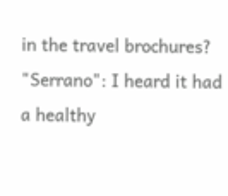in the travel brochures?
"Serrano": I heard it had a healthy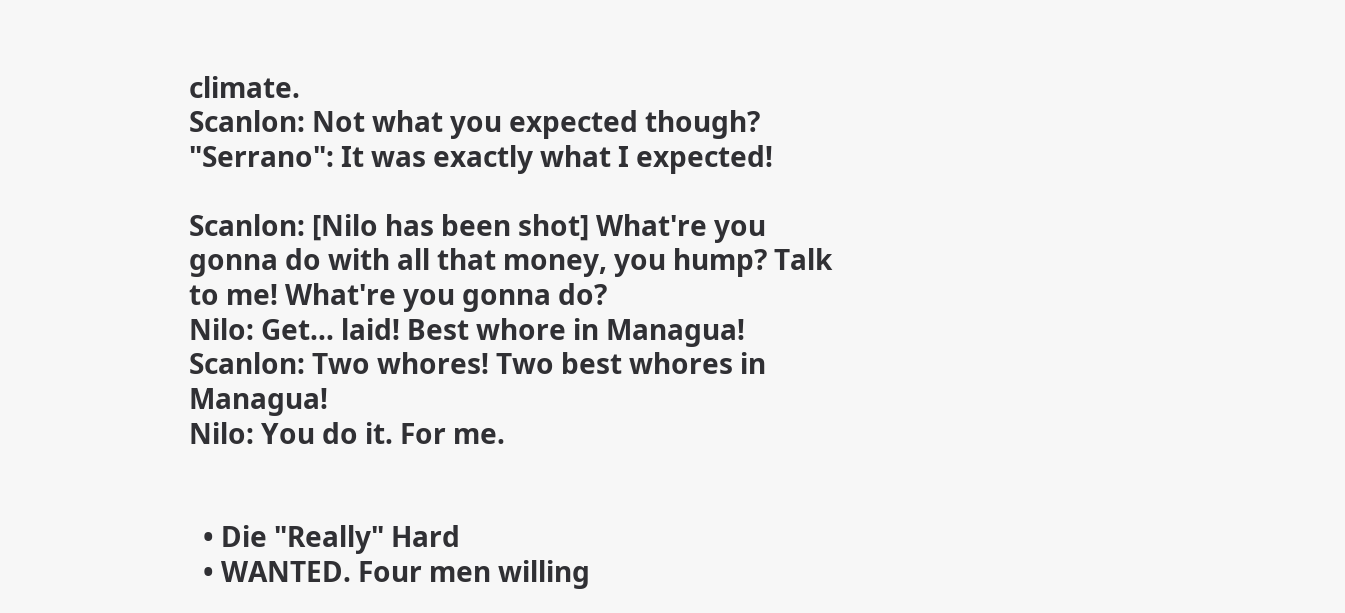climate.
Scanlon: Not what you expected though?
"Serrano": It was exactly what I expected!

Scanlon: [Nilo has been shot] What're you gonna do with all that money, you hump? Talk to me! What're you gonna do?
Nilo: Get... laid! Best whore in Managua!
Scanlon: Two whores! Two best whores in Managua!
Nilo: You do it. For me.


  • Die "Really" Hard
  • WANTED. Four men willing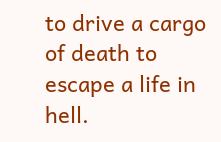to drive a cargo of death to escape a life in hell.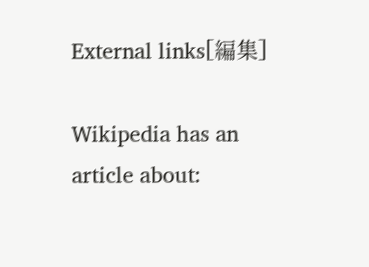External links[編集]

Wikipedia has an article about: